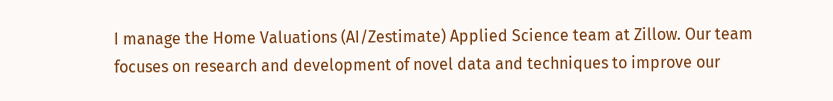I manage the Home Valuations (AI/Zestimate) Applied Science team at Zillow. Our team focuses on research and development of novel data and techniques to improve our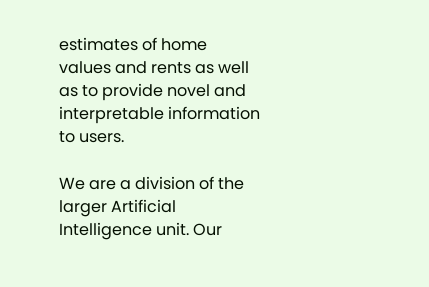estimates of home values and rents as well as to provide novel and interpretable information to users.

We are a division of the larger Artificial Intelligence unit. Our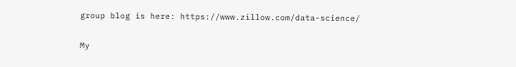group blog is here: https://www.zillow.com/data-science/

My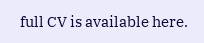full CV is available here.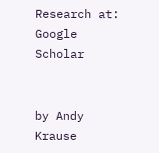Research at: Google Scholar


by Andy Krause